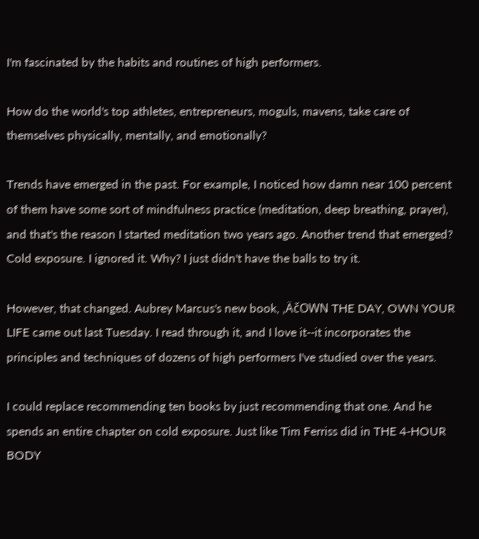I'm fascinated by the habits and routines of high performers.

How do the world's top athletes, entrepreneurs, moguls, mavens, take care of themselves physically, mentally, and emotionally?

Trends have emerged in the past. For example, I noticed how damn near 100 percent of them have some sort of mindfulness practice (meditation, deep breathing, prayer), and that's the reason I started meditation two years ago. Another trend that emerged? Cold exposure. I ignored it. Why? I just didn't have the balls to try it.

However, that changed. Aubrey Marcus's new book, ‚ÄčOWN THE DAY, OWN YOUR LIFE came out last Tuesday. I read through it, and I love it--it incorporates the principles and techniques of dozens of high performers I've studied over the years.

I could replace recommending ten books by just recommending that one. And he spends an entire chapter on cold exposure. Just like Tim Ferriss did in THE 4-HOUR BODY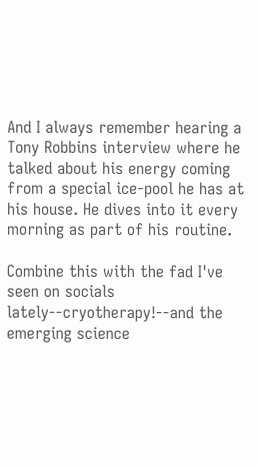And I always remember hearing a Tony Robbins interview where he talked about his energy coming from a special ice-pool he has at his house. He dives into it every morning as part of his routine.

Combine this with the fad I've seen on socials lately--cryotherapy!--and the emerging science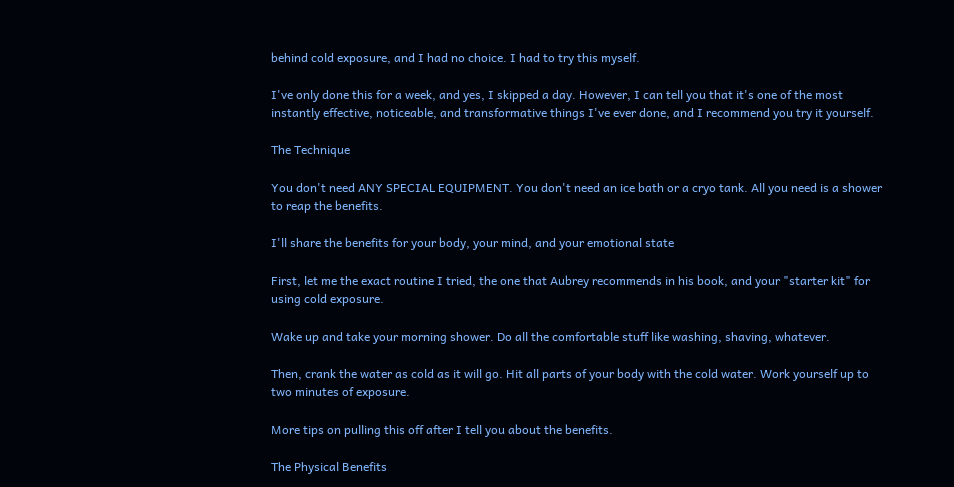behind cold exposure, and I had no choice. I had to try this myself.

I've only done this for a week, and yes, I skipped a day. However, I can tell you that it's one of the most instantly effective, noticeable, and transformative things I've ever done, and I recommend you try it yourself.

The Technique

You don't need ANY SPECIAL EQUIPMENT. You don't need an ice bath or a cryo tank. All you need is a shower to reap the benefits.

I'll share the benefits for your body, your mind, and your emotional state

First, let me the exact routine I tried, the one that Aubrey recommends in his book, and your "starter kit" for using cold exposure.

Wake up and take your morning shower. Do all the comfortable stuff like washing, shaving, whatever.

Then, crank the water as cold as it will go. Hit all parts of your body with the cold water. Work yourself up to two minutes of exposure.

More tips on pulling this off after I tell you about the benefits.

The Physical Benefits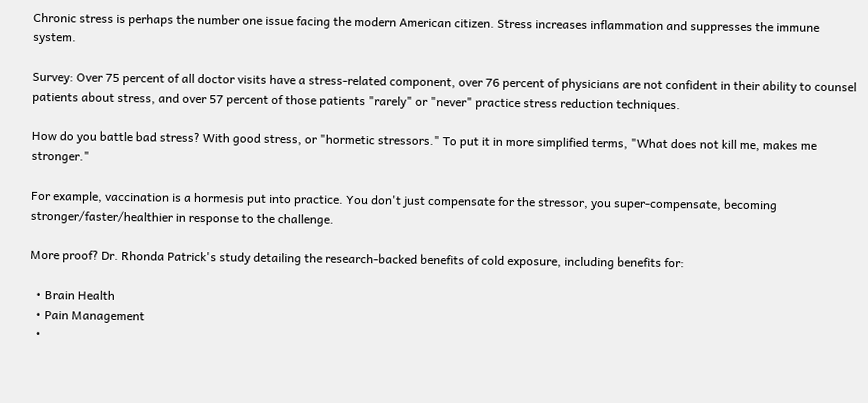Chronic stress is perhaps the number one issue facing the modern American citizen. Stress increases inflammation and suppresses the immune system.

Survey: Over 75 percent of all doctor visits have a stress-related component, over 76 percent of physicians are not confident in their ability to counsel patients about stress, and over 57 percent of those patients "rarely" or "never" practice stress reduction techniques.

How do you battle bad stress? With good stress, or "hormetic stressors." To put it in more simplified terms, "What does not kill me, makes me stronger."

For example, vaccination is a hormesis put into practice. You don't just compensate for the stressor, you super-compensate, becoming stronger/faster/healthier in response to the challenge.

More proof? Dr. Rhonda Patrick's study detailing the research-backed benefits of cold exposure, including benefits for:

  • Brain Health
  • Pain Management
  •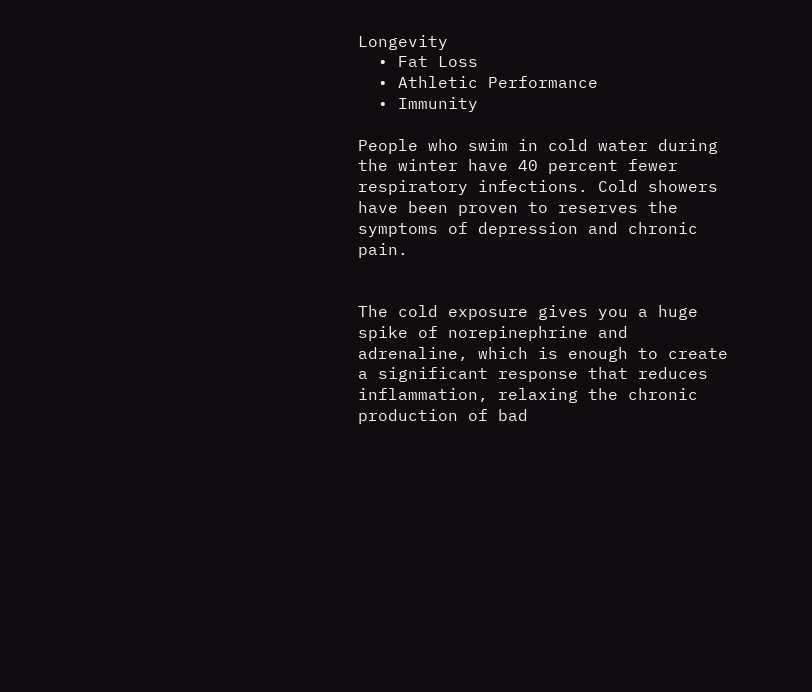Longevity
  • Fat Loss
  • Athletic Performance
  • Immunity

People who swim in cold water during the winter have 40 percent fewer respiratory infections. Cold showers have been proven to reserves the symptoms of depression and chronic pain.


The cold exposure gives you a huge spike of norepinephrine and adrenaline, which is enough to create a significant response that reduces inflammation, relaxing the chronic production of bad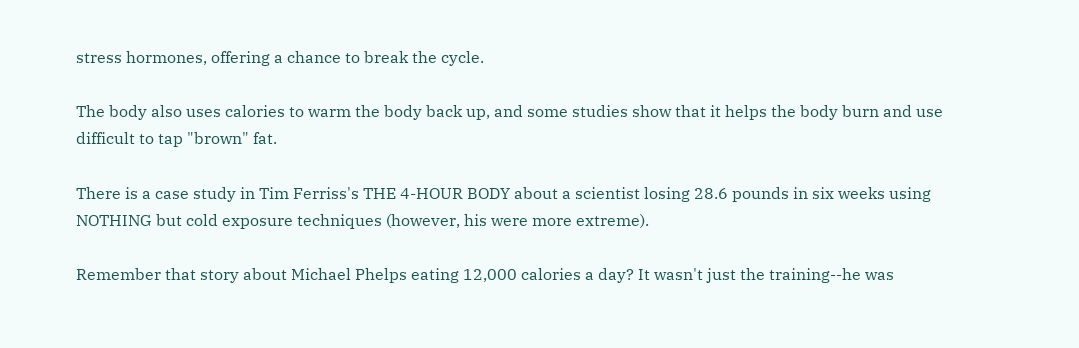stress hormones, offering a chance to break the cycle.

The body also uses calories to warm the body back up, and some studies show that it helps the body burn and use difficult to tap "brown" fat.

There is a case study in Tim Ferriss's THE 4-HOUR BODY about a scientist losing 28.6 pounds in six weeks using NOTHING but cold exposure techniques (however, his were more extreme).

Remember that story about Michael Phelps eating 12,000 calories a day? It wasn't just the training--he was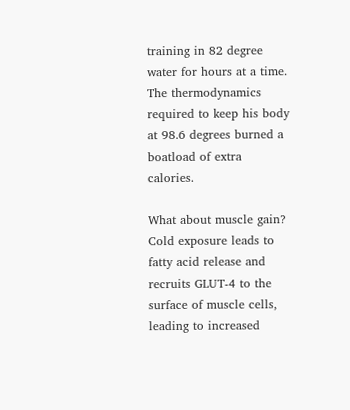training in 82 degree water for hours at a time. The thermodynamics required to keep his body at 98.6 degrees burned a boatload of extra calories.

What about muscle gain? Cold exposure leads to fatty acid release and recruits GLUT-4 to the surface of muscle cells, leading to increased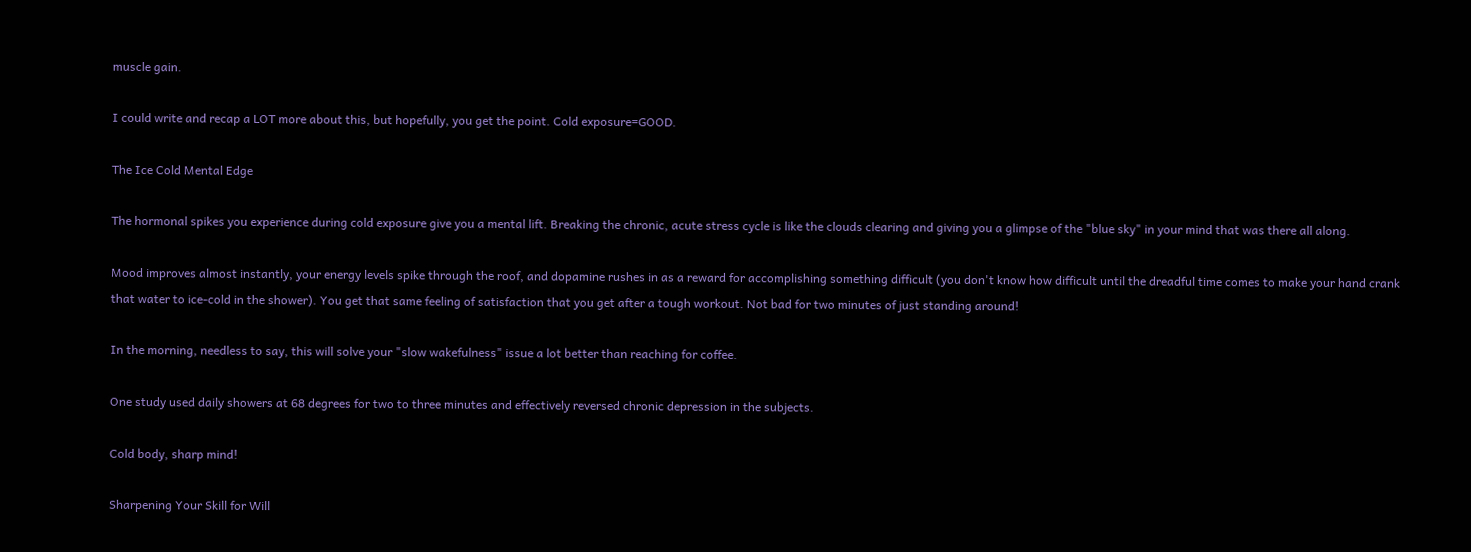muscle gain.

I could write and recap a LOT more about this, but hopefully, you get the point. Cold exposure=GOOD.

The Ice Cold Mental Edge

The hormonal spikes you experience during cold exposure give you a mental lift. Breaking the chronic, acute stress cycle is like the clouds clearing and giving you a glimpse of the "blue sky" in your mind that was there all along.

Mood improves almost instantly, your energy levels spike through the roof, and dopamine rushes in as a reward for accomplishing something difficult (you don't know how difficult until the dreadful time comes to make your hand crank that water to ice-cold in the shower). You get that same feeling of satisfaction that you get after a tough workout. Not bad for two minutes of just standing around!

In the morning, needless to say, this will solve your "slow wakefulness" issue a lot better than reaching for coffee.

One study used daily showers at 68 degrees for two to three minutes and effectively reversed chronic depression in the subjects.

Cold body, sharp mind!

Sharpening Your Skill for Will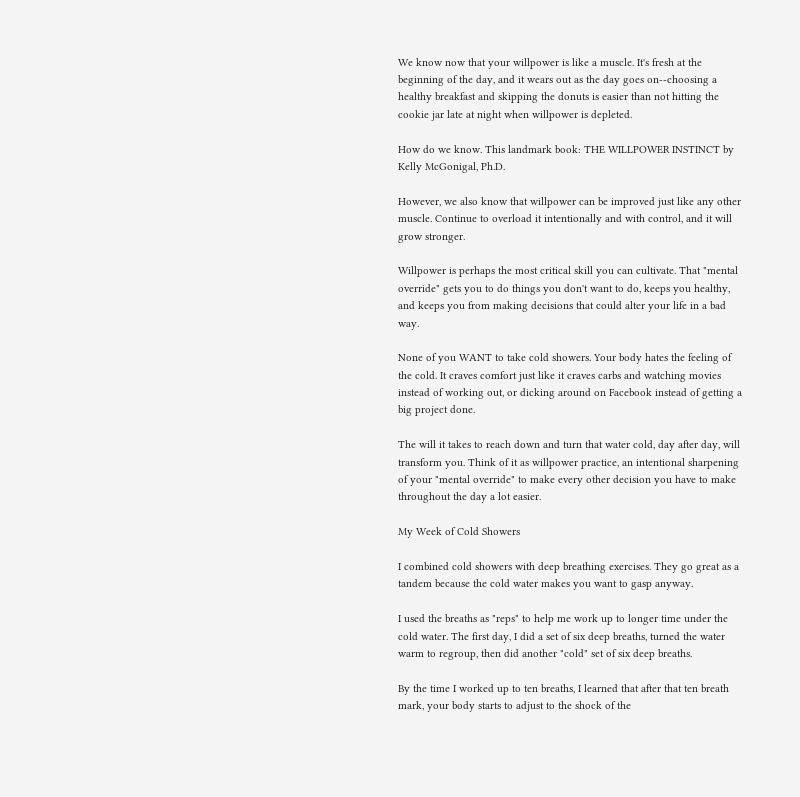We know now that your willpower is like a muscle. It's fresh at the beginning of the day, and it wears out as the day goes on--choosing a healthy breakfast and skipping the donuts is easier than not hitting the cookie jar late at night when willpower is depleted.

How do we know. This landmark book: THE WILLPOWER INSTINCT by Kelly McGonigal, Ph.D.

However, we also know that willpower can be improved just like any other muscle. Continue to overload it intentionally and with control, and it will grow stronger.

Willpower is perhaps the most critical skill you can cultivate. That "mental override" gets you to do things you don't want to do, keeps you healthy, and keeps you from making decisions that could alter your life in a bad way.

None of you WANT to take cold showers. Your body hates the feeling of the cold. It craves comfort just like it craves carbs and watching movies instead of working out, or dicking around on Facebook instead of getting a big project done.

The will it takes to reach down and turn that water cold, day after day, will transform you. Think of it as willpower practice, an intentional sharpening of your "mental override" to make every other decision you have to make throughout the day a lot easier.

My Week of Cold Showers

I combined cold showers with deep breathing exercises. They go great as a tandem because the cold water makes you want to gasp anyway.

I used the breaths as "reps" to help me work up to longer time under the cold water. The first day, I did a set of six deep breaths, turned the water warm to regroup, then did another "cold" set of six deep breaths.

By the time I worked up to ten breaths, I learned that after that ten breath mark, your body starts to adjust to the shock of the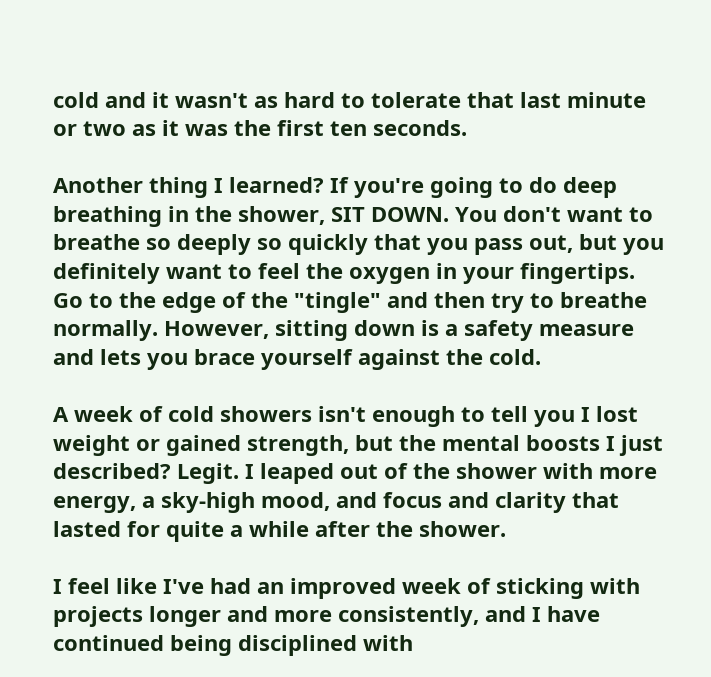cold and it wasn't as hard to tolerate that last minute or two as it was the first ten seconds.

Another thing I learned? If you're going to do deep breathing in the shower, SIT DOWN. You don't want to breathe so deeply so quickly that you pass out, but you definitely want to feel the oxygen in your fingertips. Go to the edge of the "tingle" and then try to breathe normally. However, sitting down is a safety measure and lets you brace yourself against the cold.

A week of cold showers isn't enough to tell you I lost weight or gained strength, but the mental boosts I just described? Legit. I leaped out of the shower with more energy, a sky-high mood, and focus and clarity that lasted for quite a while after the shower.

I feel like I've had an improved week of sticking with projects longer and more consistently, and I have continued being disciplined with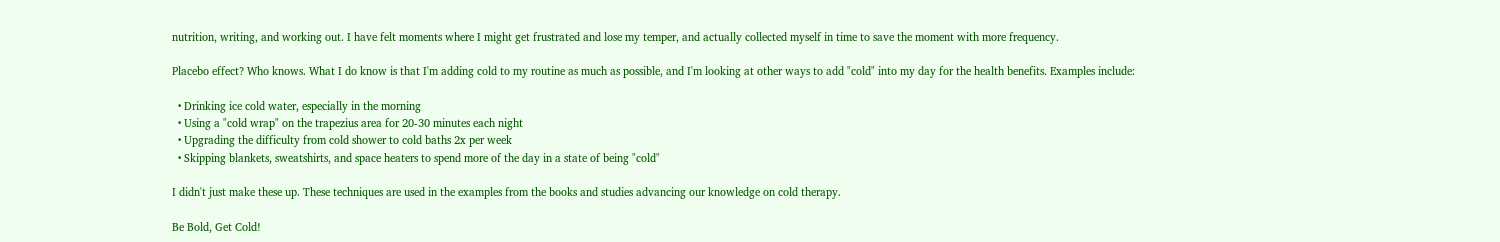nutrition, writing, and working out. I have felt moments where I might get frustrated and lose my temper, and actually collected myself in time to save the moment with more frequency.

Placebo effect? Who knows. What I do know is that I'm adding cold to my routine as much as possible, and I'm looking at other ways to add "cold" into my day for the health benefits. Examples include:

  • Drinking ice cold water, especially in the morning
  • Using a "cold wrap" on the trapezius area for 20-30 minutes each night
  • Upgrading the difficulty from cold shower to cold baths 2x per week
  • Skipping blankets, sweatshirts, and space heaters to spend more of the day in a state of being "cold"

I didn't just make these up. These techniques are used in the examples from the books and studies advancing our knowledge on cold therapy.

Be Bold, Get Cold!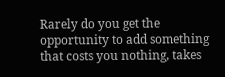Rarely do you get the opportunity to add something that costs you nothing, takes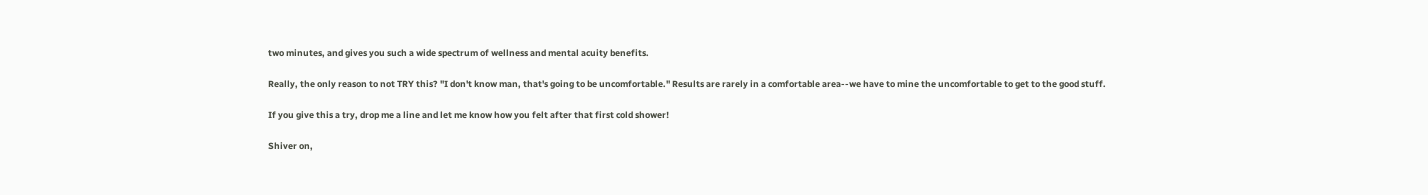two minutes, and gives you such a wide spectrum of wellness and mental acuity benefits.

Really, the only reason to not TRY this? "I don't know man, that's going to be uncomfortable." Results are rarely in a comfortable area--we have to mine the uncomfortable to get to the good stuff.

If you give this a try, drop me a line and let me know how you felt after that first cold shower!

Shiver on,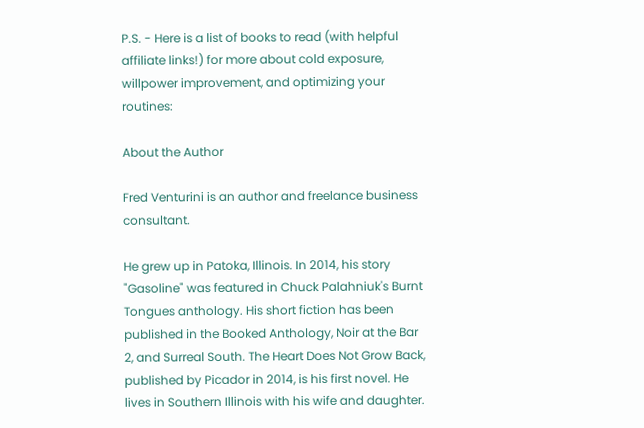P.S. - Here is a list of books to read (with helpful affiliate links!) for more about cold exposure, willpower improvement, and optimizing your routines:

About the Author

Fred Venturini is an author and freelance business consultant.

He grew up in Patoka, Illinois. In 2014, his story "Gasoline" was featured in Chuck Palahniuk's Burnt Tongues anthology. His short fiction has been published in the Booked Anthology, Noir at the Bar 2, and Surreal South. The Heart Does Not Grow Back, published by Picador in 2014, is his first novel. He lives in Southern Illinois with his wife and daughter.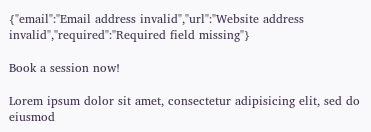{"email":"Email address invalid","url":"Website address invalid","required":"Required field missing"}

Book a session now!

Lorem ipsum dolor sit amet, consectetur adipisicing elit, sed do eiusmod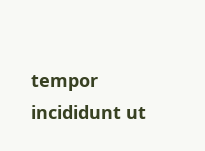tempor incididunt ut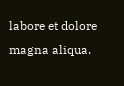labore et dolore magna aliqua.